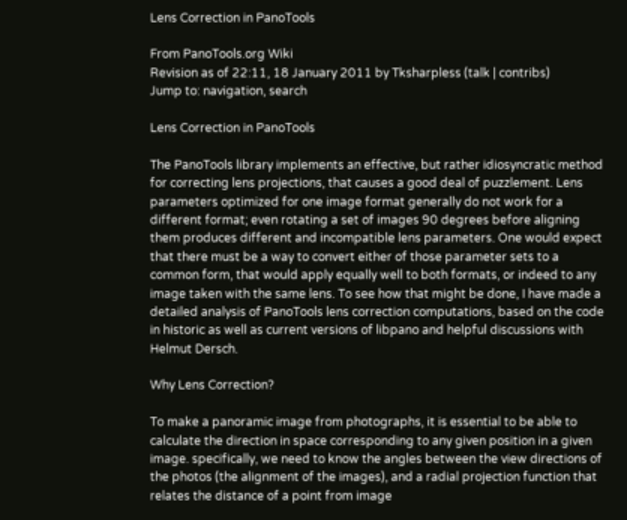Lens Correction in PanoTools

From PanoTools.org Wiki
Revision as of 22:11, 18 January 2011 by Tksharpless (talk | contribs)
Jump to: navigation, search

Lens Correction in PanoTools

The PanoTools library implements an effective, but rather idiosyncratic method for correcting lens projections, that causes a good deal of puzzlement. Lens parameters optimized for one image format generally do not work for a different format; even rotating a set of images 90 degrees before aligning them produces different and incompatible lens parameters. One would expect that there must be a way to convert either of those parameter sets to a common form, that would apply equally well to both formats, or indeed to any image taken with the same lens. To see how that might be done, I have made a detailed analysis of PanoTools lens correction computations, based on the code in historic as well as current versions of libpano and helpful discussions with Helmut Dersch.

Why Lens Correction?

To make a panoramic image from photographs, it is essential to be able to calculate the direction in space corresponding to any given position in a given image. specifically, we need to know the angles between the view directions of the photos (the alignment of the images), and a radial projection function that relates the distance of a point from image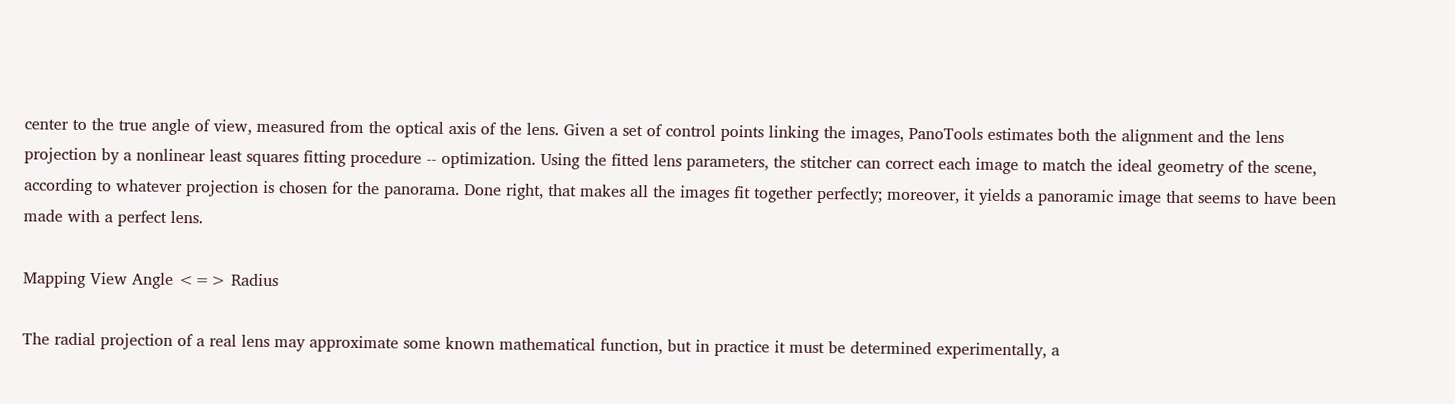center to the true angle of view, measured from the optical axis of the lens. Given a set of control points linking the images, PanoTools estimates both the alignment and the lens projection by a nonlinear least squares fitting procedure -- optimization. Using the fitted lens parameters, the stitcher can correct each image to match the ideal geometry of the scene, according to whatever projection is chosen for the panorama. Done right, that makes all the images fit together perfectly; moreover, it yields a panoramic image that seems to have been made with a perfect lens.

Mapping View Angle <=> Radius

The radial projection of a real lens may approximate some known mathematical function, but in practice it must be determined experimentally, a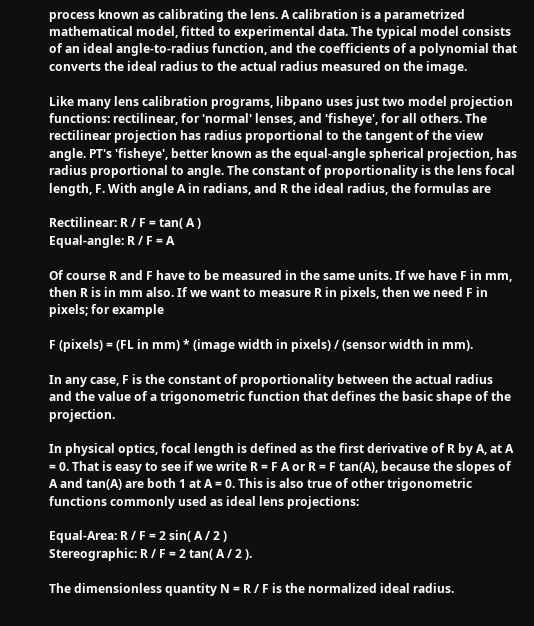process known as calibrating the lens. A calibration is a parametrized mathematical model, fitted to experimental data. The typical model consists of an ideal angle-to-radius function, and the coefficients of a polynomial that converts the ideal radius to the actual radius measured on the image.

Like many lens calibration programs, libpano uses just two model projection functions: rectilinear, for 'normal' lenses, and 'fisheye', for all others. The rectilinear projection has radius proportional to the tangent of the view angle. PT's 'fisheye', better known as the equal-angle spherical projection, has radius proportional to angle. The constant of proportionality is the lens focal length, F. With angle A in radians, and R the ideal radius, the formulas are

Rectilinear: R / F = tan( A )
Equal-angle: R / F = A

Of course R and F have to be measured in the same units. If we have F in mm, then R is in mm also. If we want to measure R in pixels, then we need F in pixels; for example

F (pixels) = (FL in mm) * (image width in pixels) / (sensor width in mm).

In any case, F is the constant of proportionality between the actual radius and the value of a trigonometric function that defines the basic shape of the projection.

In physical optics, focal length is defined as the first derivative of R by A, at A = 0. That is easy to see if we write R = F A or R = F tan(A), because the slopes of A and tan(A) are both 1 at A = 0. This is also true of other trigonometric functions commonly used as ideal lens projections:

Equal-Area: R / F = 2 sin( A / 2 )
Stereographic: R / F = 2 tan( A / 2 ).

The dimensionless quantity N = R / F is the normalized ideal radius.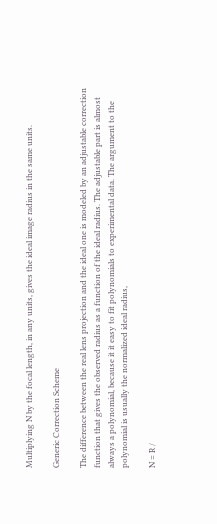Multiplying N by the focal length, in any units, gives the ideal image radius in the same units.

Generic Correction Scheme

The difference between the real lens projection and the ideal one is modeled by an adjustable correction function that gives the observed radius as a function of the ideal radius. The adjustable part is almost always a polynomial, because it it easy to fit polynomials to experimental data. The argument to the polynomial is usually the normalized ideal radius,

N = R /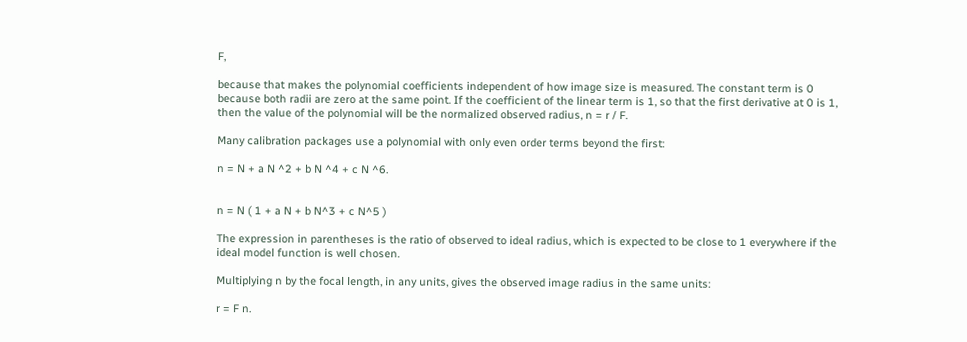F,

because that makes the polynomial coefficients independent of how image size is measured. The constant term is 0 because both radii are zero at the same point. If the coefficient of the linear term is 1, so that the first derivative at 0 is 1, then the value of the polynomial will be the normalized observed radius, n = r / F.

Many calibration packages use a polynomial with only even order terms beyond the first:

n = N + a N ^2 + b N ^4 + c N ^6.


n = N ( 1 + a N + b N^3 + c N^5 )

The expression in parentheses is the ratio of observed to ideal radius, which is expected to be close to 1 everywhere if the ideal model function is well chosen.

Multiplying n by the focal length, in any units, gives the observed image radius in the same units:

r = F n.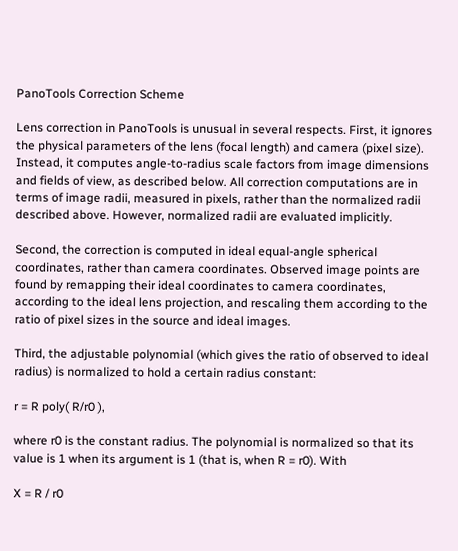PanoTools Correction Scheme

Lens correction in PanoTools is unusual in several respects. First, it ignores the physical parameters of the lens (focal length) and camera (pixel size). Instead, it computes angle-to-radius scale factors from image dimensions and fields of view, as described below. All correction computations are in terms of image radii, measured in pixels, rather than the normalized radii described above. However, normalized radii are evaluated implicitly.

Second, the correction is computed in ideal equal-angle spherical coordinates, rather than camera coordinates. Observed image points are found by remapping their ideal coordinates to camera coordinates, according to the ideal lens projection, and rescaling them according to the ratio of pixel sizes in the source and ideal images.

Third, the adjustable polynomial (which gives the ratio of observed to ideal radius) is normalized to hold a certain radius constant:

r = R poly( R/r0 ),

where r0 is the constant radius. The polynomial is normalized so that its value is 1 when its argument is 1 (that is, when R = r0). With

X = R / r0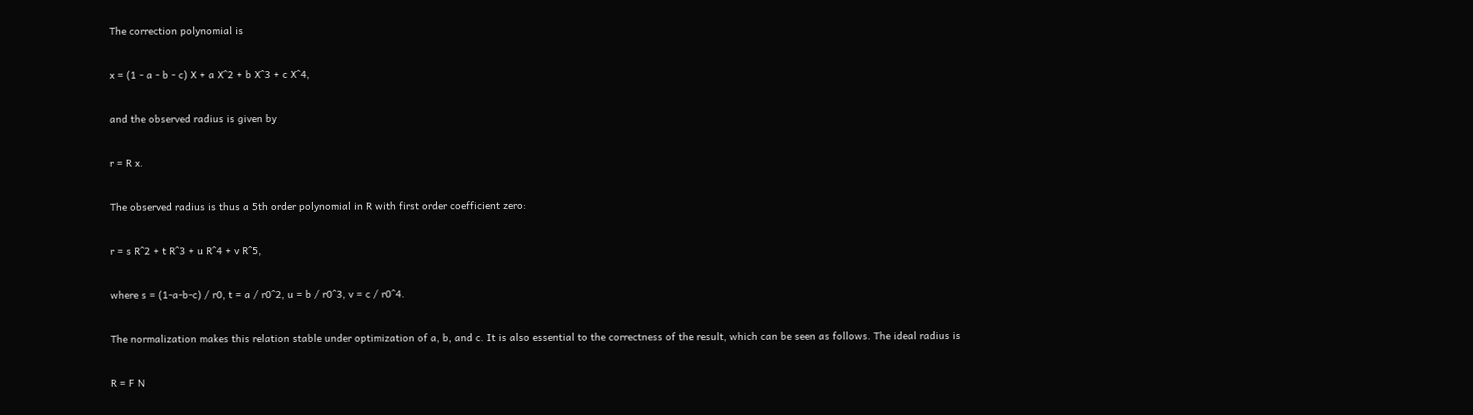The correction polynomial is

x = (1 - a - b - c) X + a X^2 + b X^3 + c X^4,

and the observed radius is given by

r = R x.

The observed radius is thus a 5th order polynomial in R with first order coefficient zero:

r = s R^2 + t R^3 + u R^4 + v R^5,

where s = (1-a-b-c) / r0, t = a / r0^2, u = b / r0^3, v = c / r0^4.

The normalization makes this relation stable under optimization of a, b, and c. It is also essential to the correctness of the result, which can be seen as follows. The ideal radius is

R = F N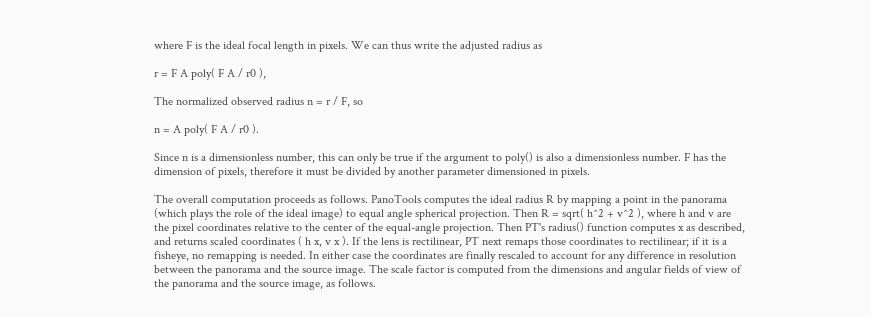where F is the ideal focal length in pixels. We can thus write the adjusted radius as

r = F A poly( F A / r0 ),

The normalized observed radius n = r / F, so

n = A poly( F A / r0 ).

Since n is a dimensionless number, this can only be true if the argument to poly() is also a dimensionless number. F has the dimension of pixels, therefore it must be divided by another parameter dimensioned in pixels.

The overall computation proceeds as follows. PanoTools computes the ideal radius R by mapping a point in the panorama (which plays the role of the ideal image) to equal angle spherical projection. Then R = sqrt( h^2 + v^2 ), where h and v are the pixel coordinates relative to the center of the equal-angle projection. Then PT's radius() function computes x as described, and returns scaled coordinates ( h x, v x ). If the lens is rectilinear, PT next remaps those coordinates to rectilinear; if it is a fisheye, no remapping is needed. In either case the coordinates are finally rescaled to account for any difference in resolution between the panorama and the source image. The scale factor is computed from the dimensions and angular fields of view of the panorama and the source image, as follows.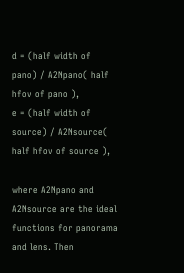d = (half width of pano) / A2Npano( half hfov of pano ),
e = (half width of source) / A2Nsource( half hfov of source ),

where A2Npano and A2Nsource are the ideal functions for panorama and lens. Then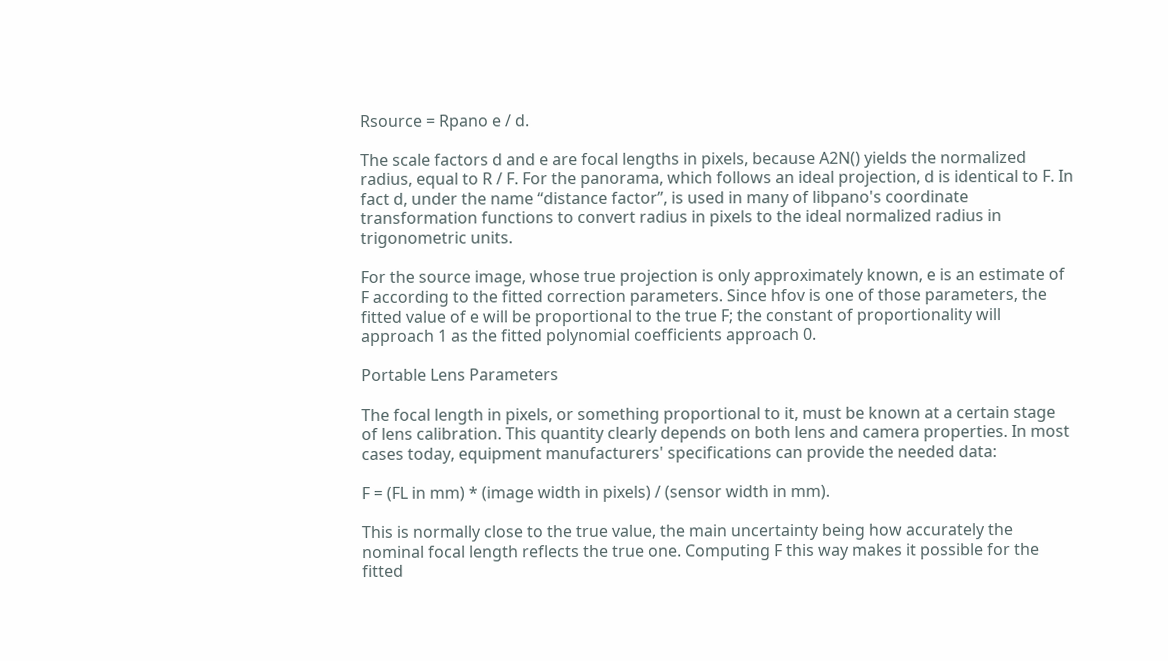Rsource = Rpano e / d.

The scale factors d and e are focal lengths in pixels, because A2N() yields the normalized radius, equal to R / F. For the panorama, which follows an ideal projection, d is identical to F. In fact d, under the name “distance factor”, is used in many of libpano's coordinate transformation functions to convert radius in pixels to the ideal normalized radius in trigonometric units.

For the source image, whose true projection is only approximately known, e is an estimate of F according to the fitted correction parameters. Since hfov is one of those parameters, the fitted value of e will be proportional to the true F; the constant of proportionality will approach 1 as the fitted polynomial coefficients approach 0.

Portable Lens Parameters

The focal length in pixels, or something proportional to it, must be known at a certain stage of lens calibration. This quantity clearly depends on both lens and camera properties. In most cases today, equipment manufacturers' specifications can provide the needed data:

F = (FL in mm) * (image width in pixels) / (sensor width in mm).

This is normally close to the true value, the main uncertainty being how accurately the nominal focal length reflects the true one. Computing F this way makes it possible for the fitted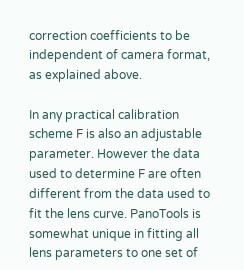correction coefficients to be independent of camera format, as explained above.

In any practical calibration scheme F is also an adjustable parameter. However the data used to determine F are often different from the data used to fit the lens curve. PanoTools is somewhat unique in fitting all lens parameters to one set of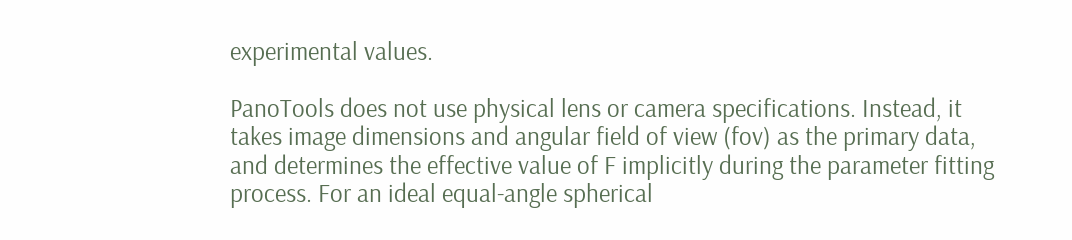experimental values.

PanoTools does not use physical lens or camera specifications. Instead, it takes image dimensions and angular field of view (fov) as the primary data, and determines the effective value of F implicitly during the parameter fitting process. For an ideal equal-angle spherical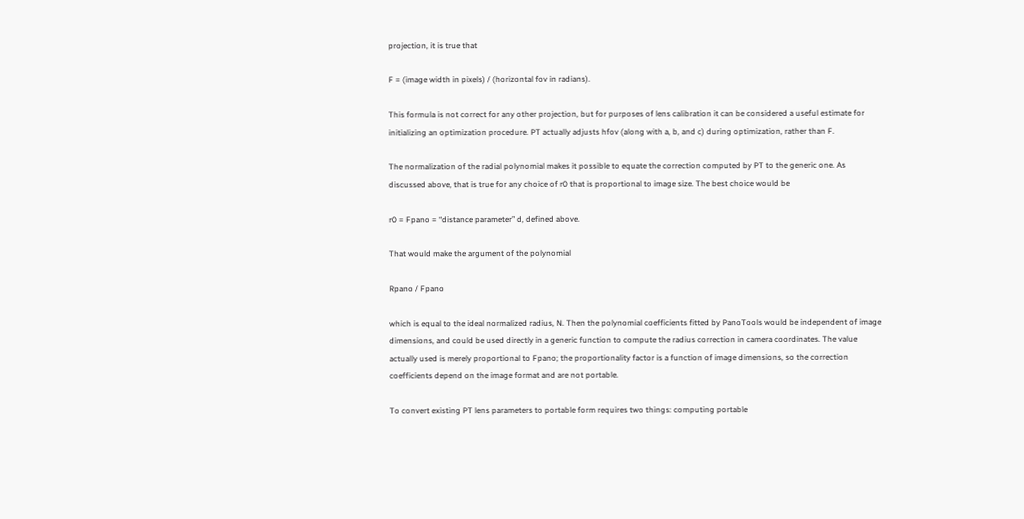projection, it is true that

F = (image width in pixels) / (horizontal fov in radians).

This formula is not correct for any other projection, but for purposes of lens calibration it can be considered a useful estimate for initializing an optimization procedure. PT actually adjusts hfov (along with a, b, and c) during optimization, rather than F.

The normalization of the radial polynomial makes it possible to equate the correction computed by PT to the generic one. As discussed above, that is true for any choice of r0 that is proportional to image size. The best choice would be

r0 = Fpano = “distance parameter” d, defined above.

That would make the argument of the polynomial

Rpano / Fpano

which is equal to the ideal normalized radius, N. Then the polynomial coefficients fitted by PanoTools would be independent of image dimensions, and could be used directly in a generic function to compute the radius correction in camera coordinates. The value actually used is merely proportional to Fpano; the proportionality factor is a function of image dimensions, so the correction coefficients depend on the image format and are not portable.

To convert existing PT lens parameters to portable form requires two things: computing portable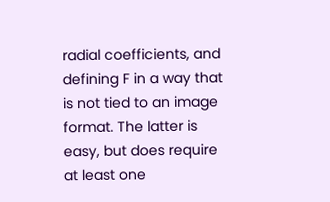radial coefficients, and defining F in a way that is not tied to an image format. The latter is easy, but does require at least one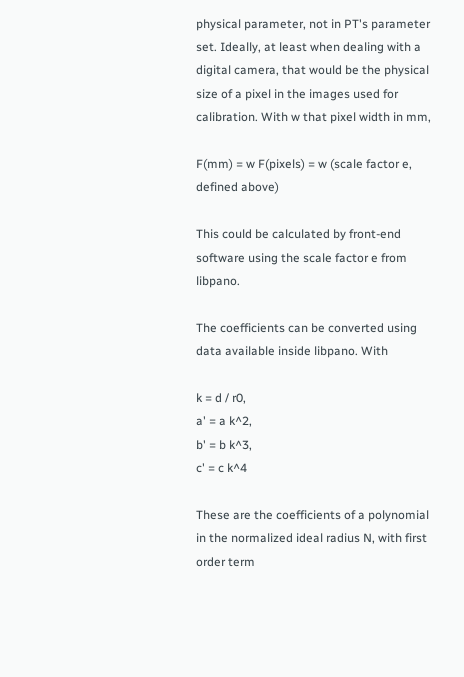physical parameter, not in PT's parameter set. Ideally, at least when dealing with a digital camera, that would be the physical size of a pixel in the images used for calibration. With w that pixel width in mm,

F(mm) = w F(pixels) = w (scale factor e, defined above)

This could be calculated by front-end software using the scale factor e from libpano.

The coefficients can be converted using data available inside libpano. With

k = d / r0,
a' = a k^2,
b' = b k^3,
c' = c k^4

These are the coefficients of a polynomial in the normalized ideal radius N, with first order term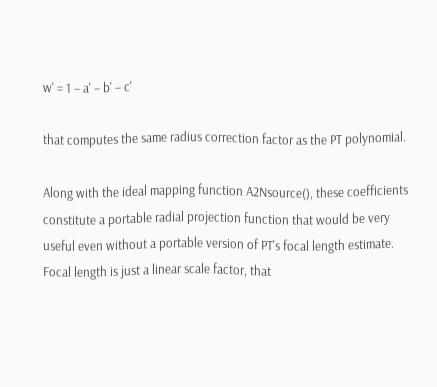w' = 1 – a' – b' – c'

that computes the same radius correction factor as the PT polynomial.

Along with the ideal mapping function A2Nsource(), these coefficients constitute a portable radial projection function that would be very useful even without a portable version of PT's focal length estimate. Focal length is just a linear scale factor, that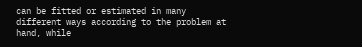can be fitted or estimated in many different ways according to the problem at hand, while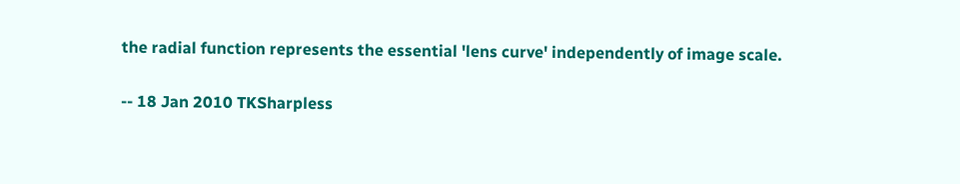the radial function represents the essential 'lens curve' independently of image scale.

-- 18 Jan 2010 TKSharpless